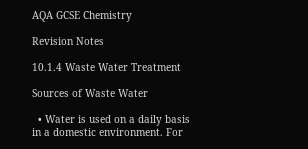AQA GCSE Chemistry

Revision Notes

10.1.4 Waste Water Treatment

Sources of Waste Water

  • Water is used on a daily basis in a domestic environment. For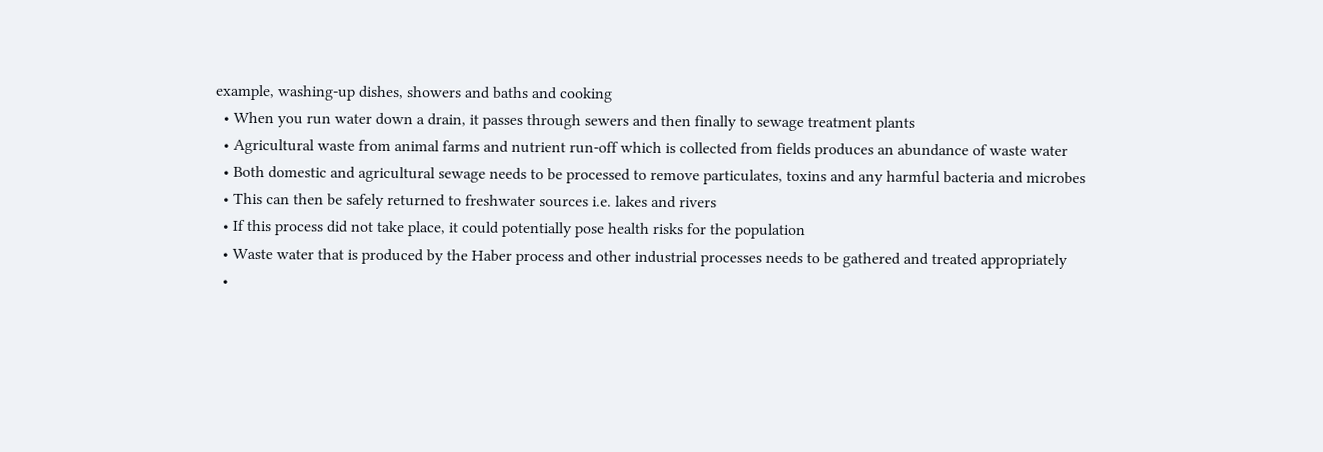example, washing-up dishes, showers and baths and cooking
  • When you run water down a drain, it passes through sewers and then finally to sewage treatment plants
  • Agricultural waste from animal farms and nutrient run-off which is collected from fields produces an abundance of waste water
  • Both domestic and agricultural sewage needs to be processed to remove particulates, toxins and any harmful bacteria and microbes
  • This can then be safely returned to freshwater sources i.e. lakes and rivers
  • If this process did not take place, it could potentially pose health risks for the population
  • Waste water that is produced by the Haber process and other industrial processes needs to be gathered and treated appropriately
  •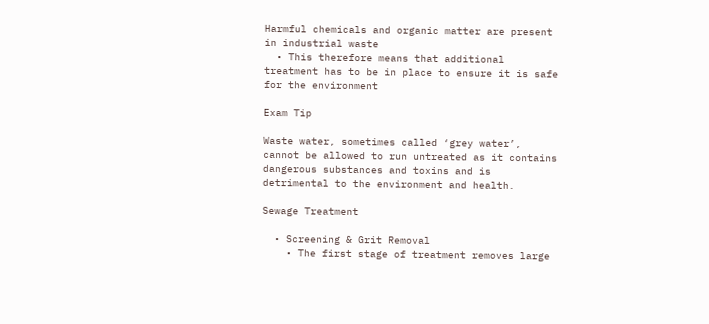Harmful chemicals and organic matter are present in industrial waste
  • This therefore means that additional treatment has to be in place to ensure it is safe for the environment

Exam Tip

Waste water, sometimes called ‘grey water’, cannot be allowed to run untreated as it contains dangerous substances and toxins and is detrimental to the environment and health.

Sewage Treatment

  • Screening & Grit Removal
    • The first stage of treatment removes large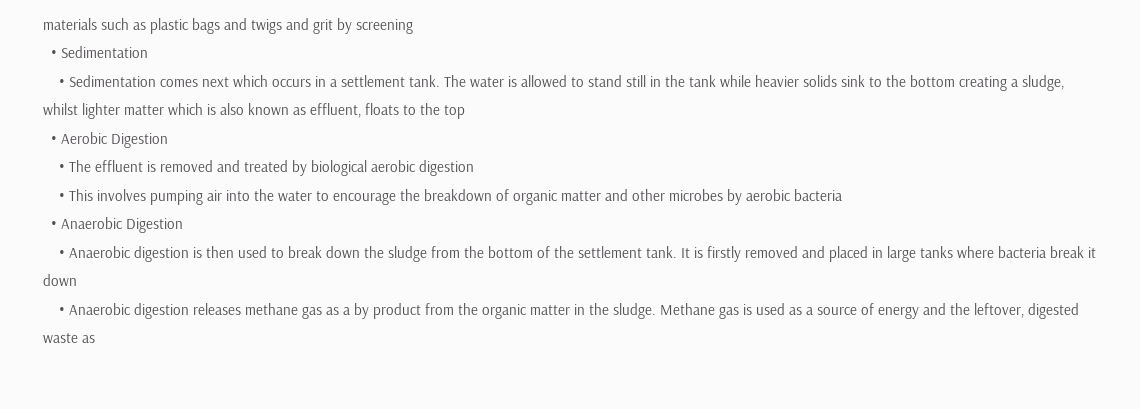materials such as plastic bags and twigs and grit by screening
  • Sedimentation
    • Sedimentation comes next which occurs in a settlement tank. The water is allowed to stand still in the tank while heavier solids sink to the bottom creating a sludge, whilst lighter matter which is also known as effluent, floats to the top
  • Aerobic Digestion
    • The effluent is removed and treated by biological aerobic digestion
    • This involves pumping air into the water to encourage the breakdown of organic matter and other microbes by aerobic bacteria
  • Anaerobic Digestion
    • Anaerobic digestion is then used to break down the sludge from the bottom of the settlement tank. It is firstly removed and placed in large tanks where bacteria break it down
    • Anaerobic digestion releases methane gas as a by product from the organic matter in the sludge. Methane gas is used as a source of energy and the leftover, digested waste as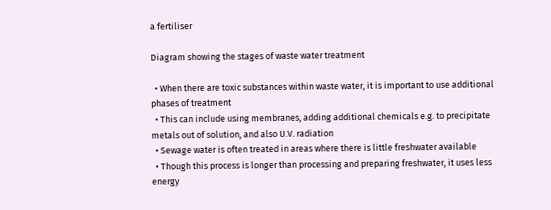a fertiliser

Diagram showing the stages of waste water treatment

  • When there are toxic substances within waste water, it is important to use additional phases of treatment
  • This can include using membranes, adding additional chemicals e.g. to precipitate metals out of solution, and also U.V. radiation
  • Sewage water is often treated in areas where there is little freshwater available
  • Though this process is longer than processing and preparing freshwater, it uses less energy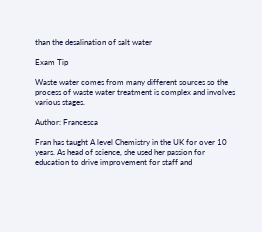than the desalination of salt water

Exam Tip

Waste water comes from many different sources so the process of waste water treatment is complex and involves various stages.

Author: Francesca

Fran has taught A level Chemistry in the UK for over 10 years. As head of science, she used her passion for education to drive improvement for staff and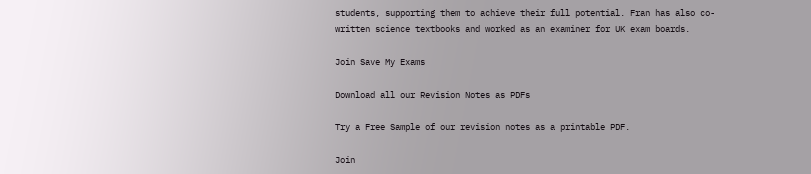students, supporting them to achieve their full potential. Fran has also co-written science textbooks and worked as an examiner for UK exam boards.

Join Save My Exams

Download all our Revision Notes as PDFs

Try a Free Sample of our revision notes as a printable PDF.

Join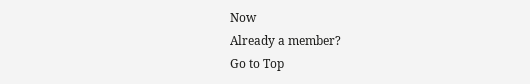Now
Already a member?
Go to Top